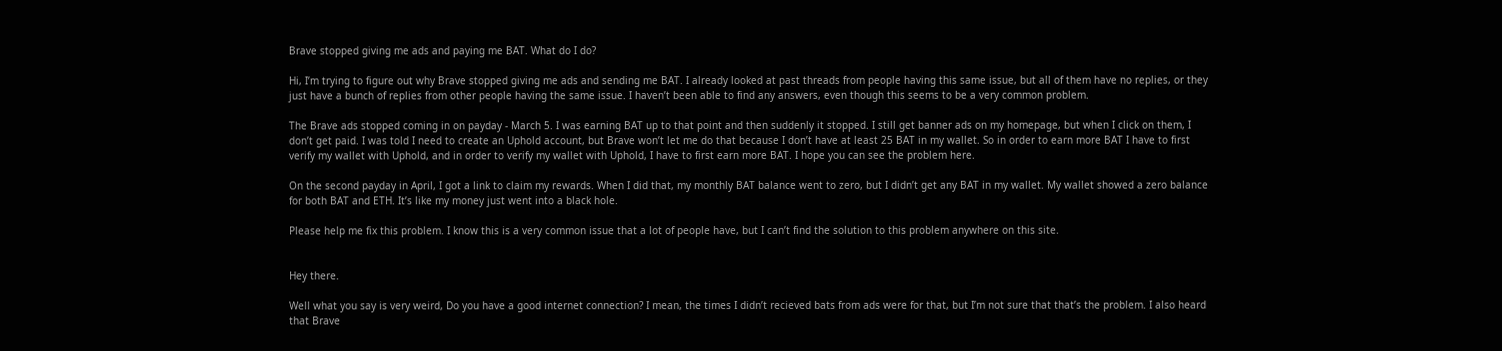Brave stopped giving me ads and paying me BAT. What do I do?

Hi, I’m trying to figure out why Brave stopped giving me ads and sending me BAT. I already looked at past threads from people having this same issue, but all of them have no replies, or they just have a bunch of replies from other people having the same issue. I haven’t been able to find any answers, even though this seems to be a very common problem.

The Brave ads stopped coming in on payday - March 5. I was earning BAT up to that point and then suddenly it stopped. I still get banner ads on my homepage, but when I click on them, I don’t get paid. I was told I need to create an Uphold account, but Brave won’t let me do that because I don’t have at least 25 BAT in my wallet. So in order to earn more BAT I have to first verify my wallet with Uphold, and in order to verify my wallet with Uphold, I have to first earn more BAT. I hope you can see the problem here.

On the second payday in April, I got a link to claim my rewards. When I did that, my monthly BAT balance went to zero, but I didn’t get any BAT in my wallet. My wallet showed a zero balance for both BAT and ETH. It’s like my money just went into a black hole.

Please help me fix this problem. I know this is a very common issue that a lot of people have, but I can’t find the solution to this problem anywhere on this site.


Hey there.

Well what you say is very weird, Do you have a good internet connection? I mean, the times I didn’t recieved bats from ads were for that, but I’m not sure that that’s the problem. I also heard that Brave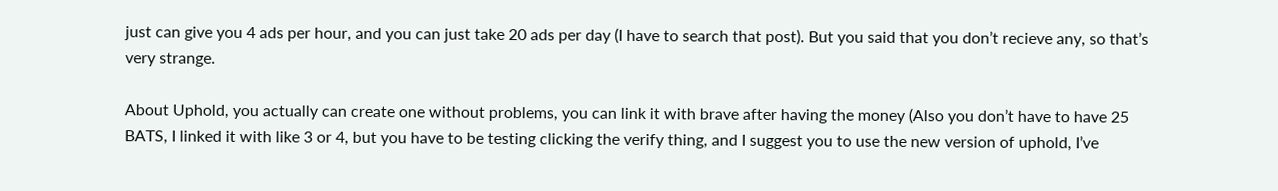just can give you 4 ads per hour, and you can just take 20 ads per day (I have to search that post). But you said that you don’t recieve any, so that’s very strange.

About Uphold, you actually can create one without problems, you can link it with brave after having the money (Also you don’t have to have 25 BATS, I linked it with like 3 or 4, but you have to be testing clicking the verify thing, and I suggest you to use the new version of uphold, I’ve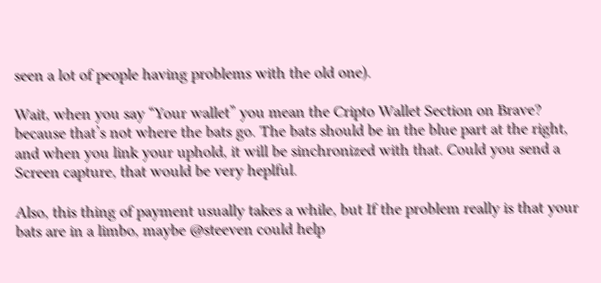seen a lot of people having problems with the old one).

Wait, when you say “Your wallet” you mean the Cripto Wallet Section on Brave? because that’s not where the bats go. The bats should be in the blue part at the right, and when you link your uphold, it will be sinchronized with that. Could you send a Screen capture, that would be very heplful.

Also, this thing of payment usually takes a while, but If the problem really is that your bats are in a limbo, maybe @steeven could help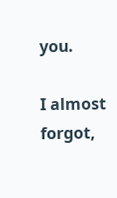you.

I almost forgot,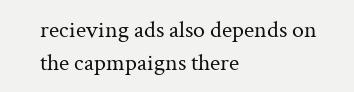recieving ads also depends on the capmpaigns there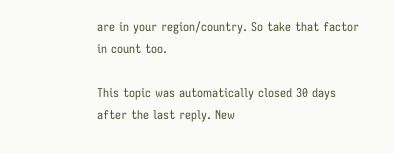are in your region/country. So take that factor in count too.

This topic was automatically closed 30 days after the last reply. New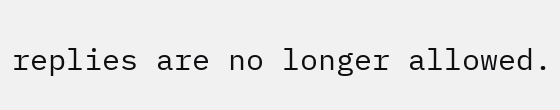replies are no longer allowed.